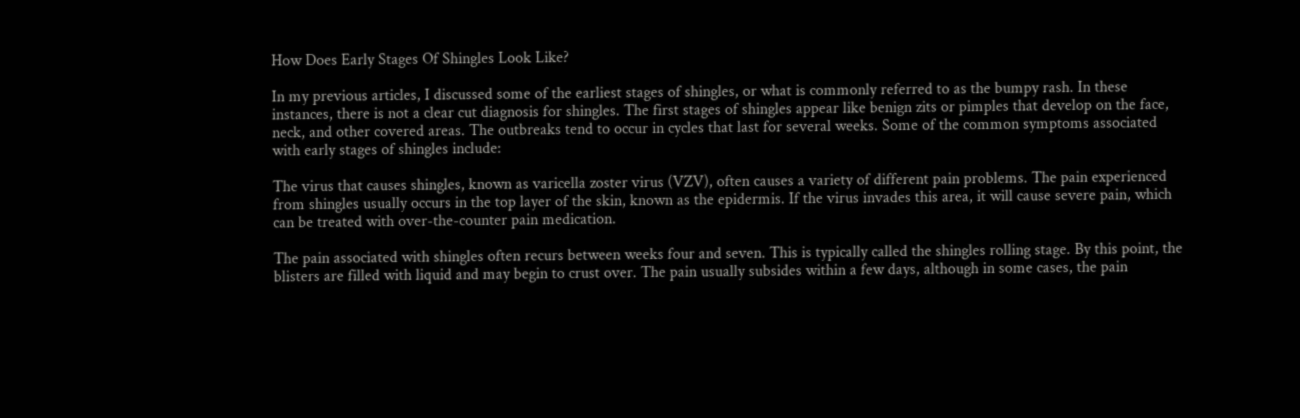How Does Early Stages Of Shingles Look Like?

In my previous articles, I discussed some of the earliest stages of shingles, or what is commonly referred to as the bumpy rash. In these instances, there is not a clear cut diagnosis for shingles. The first stages of shingles appear like benign zits or pimples that develop on the face, neck, and other covered areas. The outbreaks tend to occur in cycles that last for several weeks. Some of the common symptoms associated with early stages of shingles include:

The virus that causes shingles, known as varicella zoster virus (VZV), often causes a variety of different pain problems. The pain experienced from shingles usually occurs in the top layer of the skin, known as the epidermis. If the virus invades this area, it will cause severe pain, which can be treated with over-the-counter pain medication.

The pain associated with shingles often recurs between weeks four and seven. This is typically called the shingles rolling stage. By this point, the blisters are filled with liquid and may begin to crust over. The pain usually subsides within a few days, although in some cases, the pain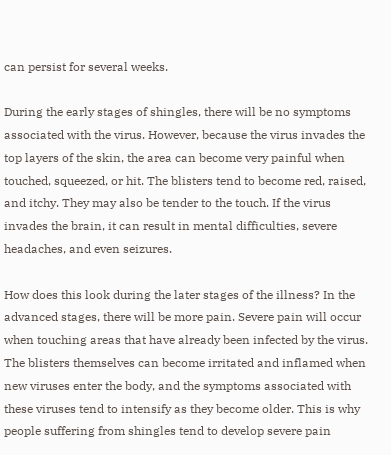can persist for several weeks.

During the early stages of shingles, there will be no symptoms associated with the virus. However, because the virus invades the top layers of the skin, the area can become very painful when touched, squeezed, or hit. The blisters tend to become red, raised, and itchy. They may also be tender to the touch. If the virus invades the brain, it can result in mental difficulties, severe headaches, and even seizures.

How does this look during the later stages of the illness? In the advanced stages, there will be more pain. Severe pain will occur when touching areas that have already been infected by the virus. The blisters themselves can become irritated and inflamed when new viruses enter the body, and the symptoms associated with these viruses tend to intensify as they become older. This is why people suffering from shingles tend to develop severe pain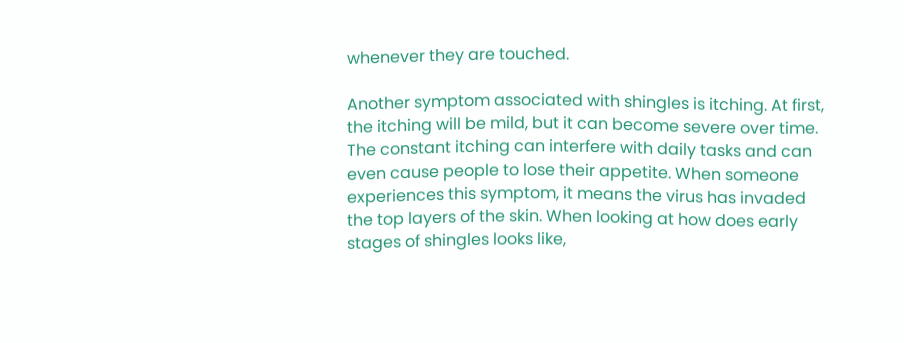whenever they are touched.

Another symptom associated with shingles is itching. At first, the itching will be mild, but it can become severe over time. The constant itching can interfere with daily tasks and can even cause people to lose their appetite. When someone experiences this symptom, it means the virus has invaded the top layers of the skin. When looking at how does early stages of shingles looks like,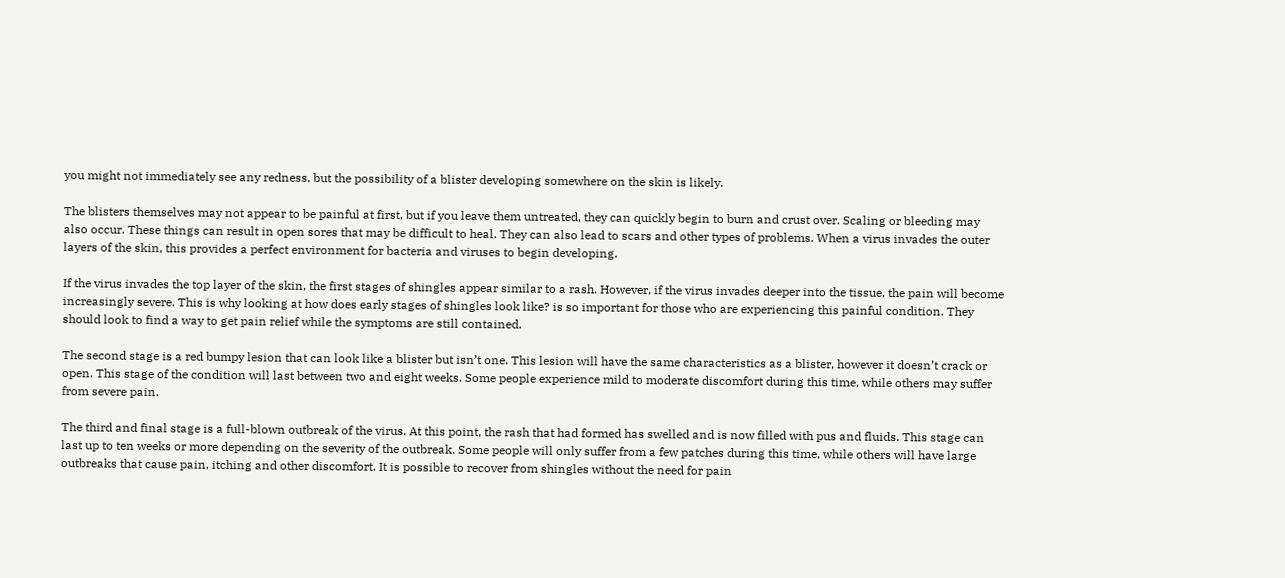you might not immediately see any redness, but the possibility of a blister developing somewhere on the skin is likely.

The blisters themselves may not appear to be painful at first, but if you leave them untreated, they can quickly begin to burn and crust over. Scaling or bleeding may also occur. These things can result in open sores that may be difficult to heal. They can also lead to scars and other types of problems. When a virus invades the outer layers of the skin, this provides a perfect environment for bacteria and viruses to begin developing.

If the virus invades the top layer of the skin, the first stages of shingles appear similar to a rash. However, if the virus invades deeper into the tissue, the pain will become increasingly severe. This is why looking at how does early stages of shingles look like? is so important for those who are experiencing this painful condition. They should look to find a way to get pain relief while the symptoms are still contained.

The second stage is a red bumpy lesion that can look like a blister but isn’t one. This lesion will have the same characteristics as a blister, however it doesn’t crack or open. This stage of the condition will last between two and eight weeks. Some people experience mild to moderate discomfort during this time, while others may suffer from severe pain.

The third and final stage is a full-blown outbreak of the virus. At this point, the rash that had formed has swelled and is now filled with pus and fluids. This stage can last up to ten weeks or more depending on the severity of the outbreak. Some people will only suffer from a few patches during this time, while others will have large outbreaks that cause pain, itching and other discomfort. It is possible to recover from shingles without the need for pain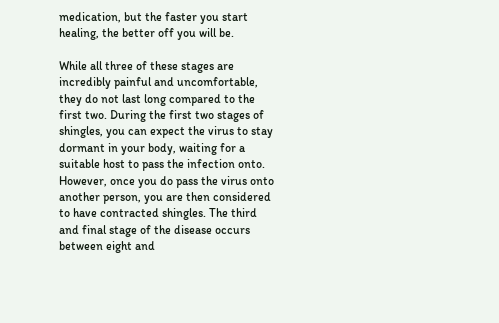medication, but the faster you start healing, the better off you will be.

While all three of these stages are incredibly painful and uncomfortable, they do not last long compared to the first two. During the first two stages of shingles, you can expect the virus to stay dormant in your body, waiting for a suitable host to pass the infection onto. However, once you do pass the virus onto another person, you are then considered to have contracted shingles. The third and final stage of the disease occurs between eight and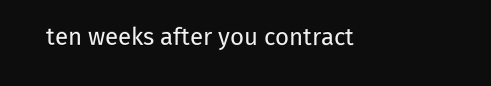ten weeks after you contract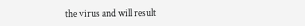the virus and will result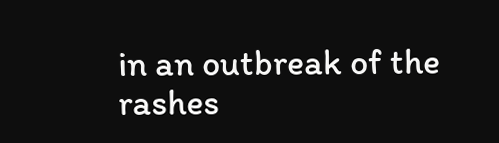in an outbreak of the rashes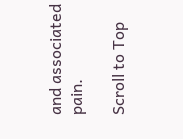and associated pain.

Scroll to Top